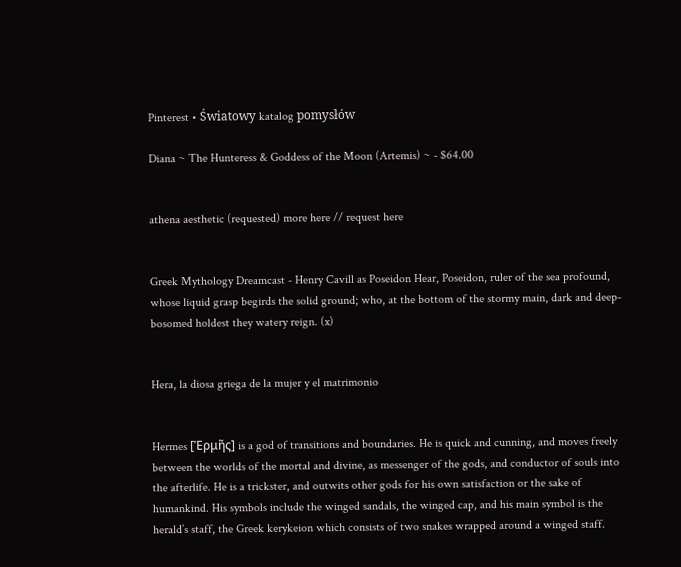Pinterest • Światowy katalog pomysłów

Diana ~ The Hunteress & Goddess of the Moon (Artemis) ~ - $64.00


athena aesthetic (requested) more here // request here


Greek Mythology Dreamcast - Henry Cavill as Poseidon Hear, Poseidon, ruler of the sea profound, whose liquid grasp begirds the solid ground; who, at the bottom of the stormy main, dark and deep-bosomed holdest they watery reign. (x)


Hera, la diosa griega de la mujer y el matrimonio


Hermes [Ἑρμῆς] is a god of transitions and boundaries. He is quick and cunning, and moves freely between the worlds of the mortal and divine, as messenger of the gods, and conductor of souls into the afterlife. He is a trickster, and outwits other gods for his own satisfaction or the sake of humankind. His symbols include the winged sandals, the winged cap, and his main symbol is the herald’s staff, the Greek kerykeion which consists of two snakes wrapped around a winged staff.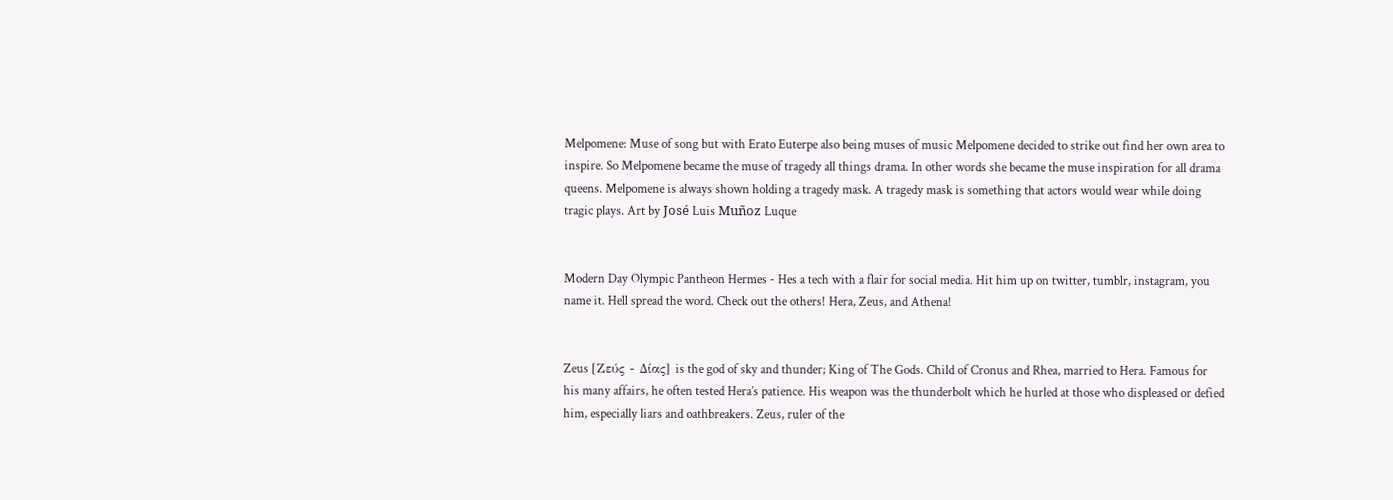Melpomene: Muse of song but with Erato Euterpe also being muses of music Melpomene decided to strike out find her own area to inspire. So Melpomene became the muse of tragedy all things drama. In other words she became the muse inspiration for all drama queens. Melpomene is always shown holding a tragedy mask. A tragedy mask is something that actors would wear while doing tragic plays. Art by José Luis Muñoz Luque


Modern Day Olympic Pantheon Hermes - Hes a tech with a flair for social media. Hit him up on twitter, tumblr, instagram, you name it. Hell spread the word. Check out the others! Hera, Zeus, and Athena!


Zeus [Ζεύς - Δίας] is the god of sky and thunder; King of The Gods. Child of Cronus and Rhea, married to Hera. Famous for his many affairs, he often tested Hera’s patience. His weapon was the thunderbolt which he hurled at those who displeased or defied him, especially liars and oathbreakers. Zeus, ruler of the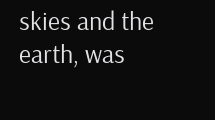skies and the earth, was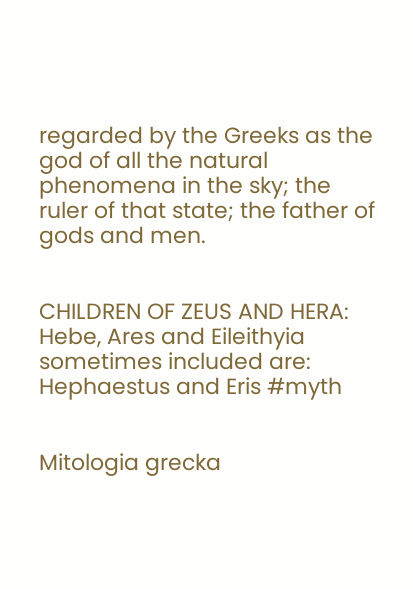regarded by the Greeks as the god of all the natural phenomena in the sky; the ruler of that state; the father of gods and men.


CHILDREN OF ZEUS AND HERA: Hebe, Ares and Eileithyia sometimes included are: Hephaestus and Eris #myth


Mitologia grecka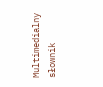Multimedialny słownik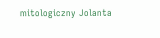mitologiczny Jolanta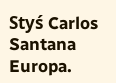Styś Carlos Santana Europa.